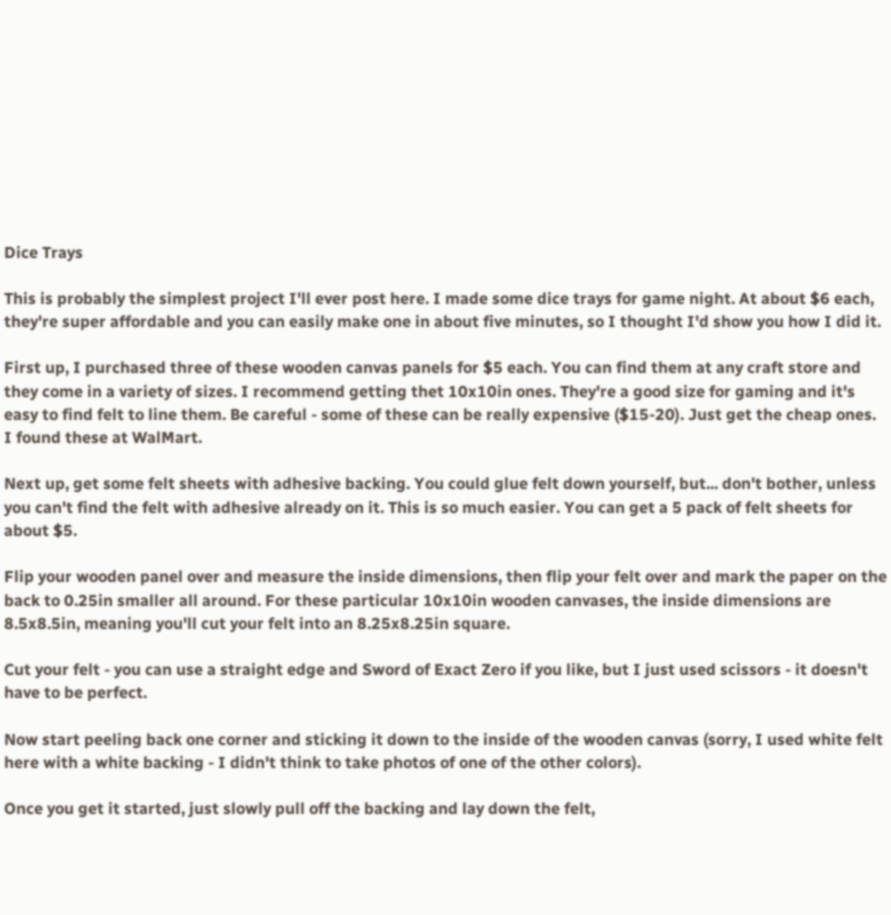Dice Trays

This is probably the simplest project I'll ever post here. I made some dice trays for game night. At about $6 each, they're super affordable and you can easily make one in about five minutes, so I thought I'd show you how I did it.

First up, I purchased three of these wooden canvas panels for $5 each. You can find them at any craft store and they come in a variety of sizes. I recommend getting thet 10x10in ones. They're a good size for gaming and it's easy to find felt to line them. Be careful - some of these can be really expensive ($15-20). Just get the cheap ones. I found these at WalMart.

Next up, get some felt sheets with adhesive backing. You could glue felt down yourself, but... don't bother, unless you can't find the felt with adhesive already on it. This is so much easier. You can get a 5 pack of felt sheets for about $5.

Flip your wooden panel over and measure the inside dimensions, then flip your felt over and mark the paper on the back to 0.25in smaller all around. For these particular 10x10in wooden canvases, the inside dimensions are 8.5x8.5in, meaning you'll cut your felt into an 8.25x8.25in square.

Cut your felt - you can use a straight edge and Sword of Exact Zero if you like, but I just used scissors - it doesn't have to be perfect.

Now start peeling back one corner and sticking it down to the inside of the wooden canvas (sorry, I used white felt here with a white backing - I didn't think to take photos of one of the other colors).

Once you get it started, just slowly pull off the backing and lay down the felt,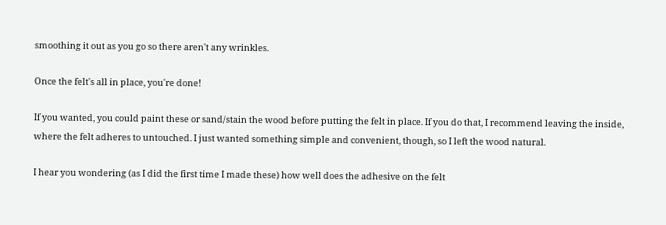smoothing it out as you go so there aren't any wrinkles.

Once the felt's all in place, you're done!

If you wanted, you could paint these or sand/stain the wood before putting the felt in place. If you do that, I recommend leaving the inside, where the felt adheres to untouched. I just wanted something simple and convenient, though, so I left the wood natural.

I hear you wondering (as I did the first time I made these) how well does the adhesive on the felt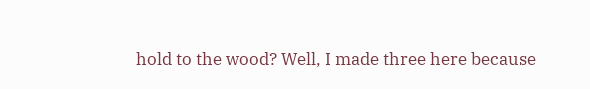hold to the wood? Well, I made three here because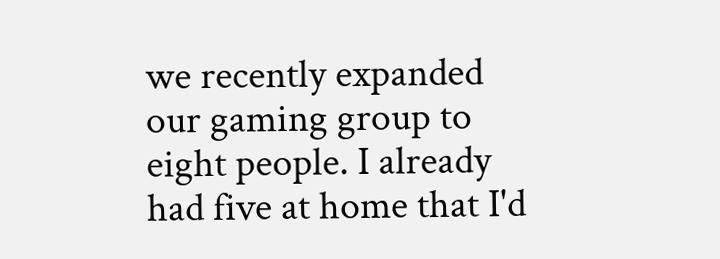we recently expanded our gaming group to eight people. I already had five at home that I'd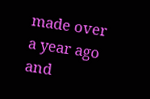made over a year ago and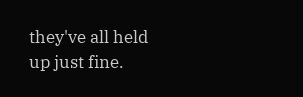they've all held up just fine.